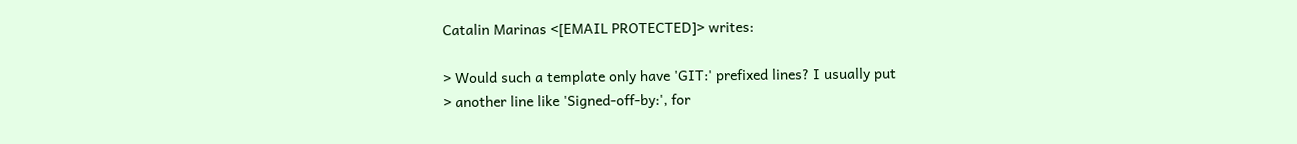Catalin Marinas <[EMAIL PROTECTED]> writes:

> Would such a template only have 'GIT:' prefixed lines? I usually put
> another line like 'Signed-off-by:', for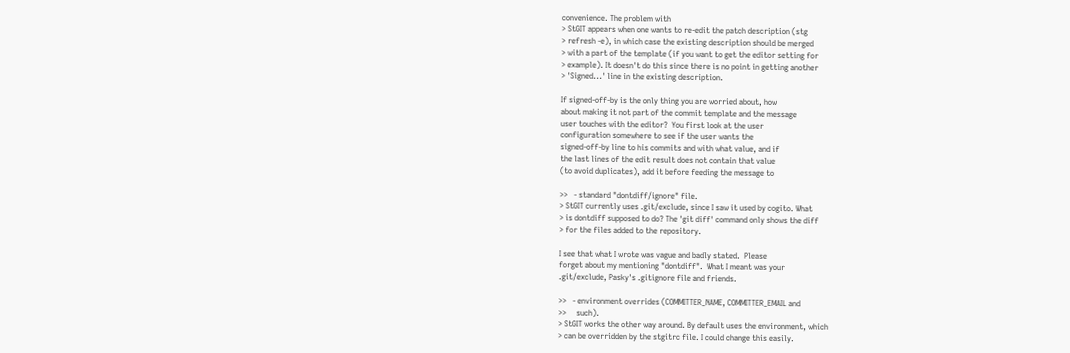convenience. The problem with
> StGIT appears when one wants to re-edit the patch description (stg
> refresh -e), in which case the existing description should be merged
> with a part of the template (if you want to get the editor setting for
> example). It doesn't do this since there is no point in getting another
> 'Signed...' line in the existing description.

If signed-off-by is the only thing you are worried about, how
about making it not part of the commit template and the message
user touches with the editor?  You first look at the user
configuration somewhere to see if the user wants the
signed-off-by line to his commits and with what value, and if
the last lines of the edit result does not contain that value
(to avoid duplicates), add it before feeding the message to

>>   - standard "dontdiff/ignore" file.
> StGIT currently uses .git/exclude, since I saw it used by cogito. What
> is dontdiff supposed to do? The 'git diff' command only shows the diff
> for the files added to the repository.

I see that what I wrote was vague and badly stated.  Please
forget about my mentioning "dontdiff".  What I meant was your
.git/exclude, Pasky's .gitignore file and friends.

>>   - environment overrides (COMMITTER_NAME, COMMITTER_EMAIL and
>>     such).
> StGIT works the other way around. By default uses the environment, which
> can be overridden by the stgitrc file. I could change this easily.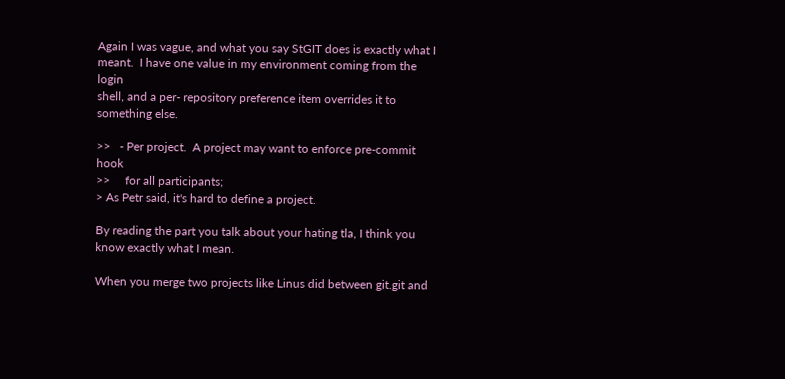Again I was vague, and what you say StGIT does is exactly what I
meant.  I have one value in my environment coming from the login
shell, and a per- repository preference item overrides it to
something else.

>>   - Per project.  A project may want to enforce pre-commit hook
>>     for all participants;
> As Petr said, it's hard to define a project.

By reading the part you talk about your hating tla, I think you
know exactly what I mean.

When you merge two projects like Linus did between git.git and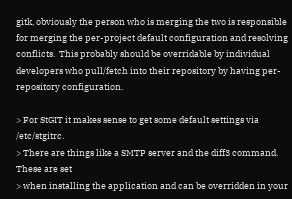gitk, obviously the person who is merging the two is responsible
for merging the per-project default configuration and resolving
conflicts.  This probably should be overridable by individual
developers who pull/fetch into their repository by having per-
repository configuration.

> For StGIT it makes sense to get some default settings via /etc/stgitrc.
> There are things like a SMTP server and the diff3 command. These are set
> when installing the application and can be overridden in your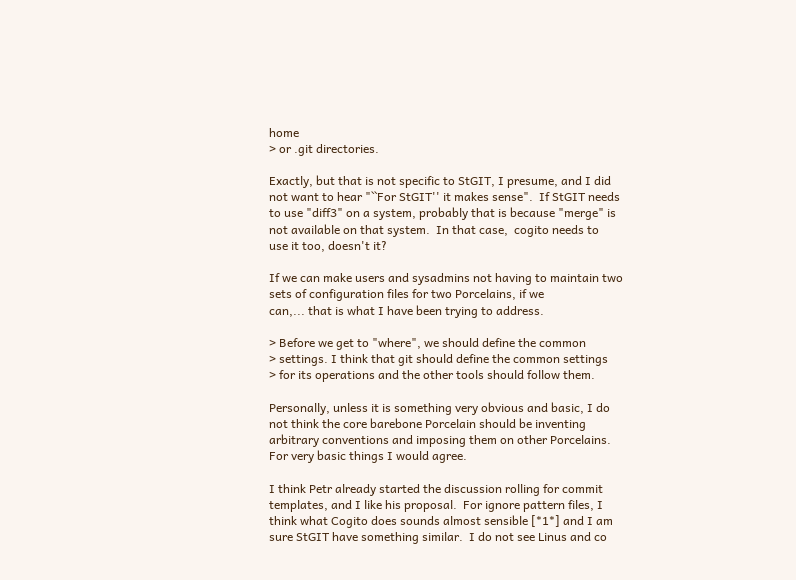home
> or .git directories.

Exactly, but that is not specific to StGIT, I presume, and I did
not want to hear "``For StGIT'' it makes sense".  If StGIT needs
to use "diff3" on a system, probably that is because "merge" is
not available on that system.  In that case,  cogito needs to
use it too, doesn't it?

If we can make users and sysadmins not having to maintain two
sets of configuration files for two Porcelains, if we
can,... that is what I have been trying to address.

> Before we get to "where", we should define the common
> settings. I think that git should define the common settings
> for its operations and the other tools should follow them.

Personally, unless it is something very obvious and basic, I do
not think the core barebone Porcelain should be inventing
arbitrary conventions and imposing them on other Porcelains.
For very basic things I would agree.

I think Petr already started the discussion rolling for commit
templates, and I like his proposal.  For ignore pattern files, I
think what Cogito does sounds almost sensible [*1*] and I am
sure StGIT have something similar.  I do not see Linus and co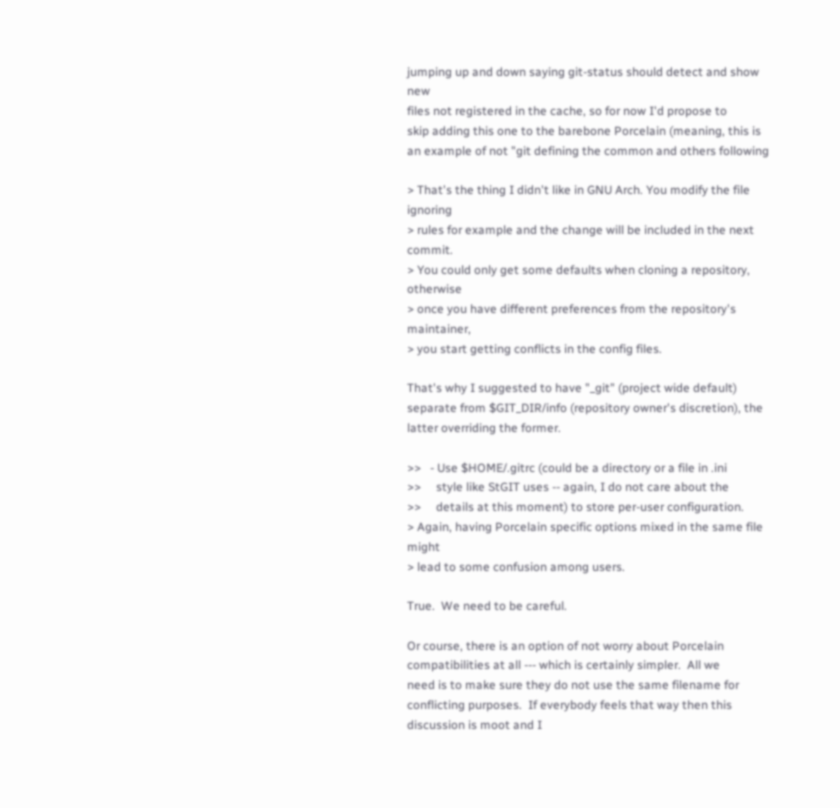jumping up and down saying git-status should detect and show new
files not registered in the cache, so for now I'd propose to
skip adding this one to the barebone Porcelain (meaning, this is
an example of not "git defining the common and others following

> That's the thing I didn't like in GNU Arch. You modify the file ignoring
> rules for example and the change will be included in the next commit.
> You could only get some defaults when cloning a repository, otherwise
> once you have different preferences from the repository's maintainer,
> you start getting conflicts in the config files.

That's why I suggested to have "_git" (project wide default)
separate from $GIT_DIR/info (repository owner's discretion), the
latter overriding the former.

>>   - Use $HOME/.gitrc (could be a directory or a file in .ini
>>     style like StGIT uses -- again, I do not care about the
>>     details at this moment) to store per-user configuration.
> Again, having Porcelain specific options mixed in the same file might
> lead to some confusion among users.

True.  We need to be careful.

Or course, there is an option of not worry about Porcelain
compatibilities at all --- which is certainly simpler.  All we
need is to make sure they do not use the same filename for
conflicting purposes.  If everybody feels that way then this
discussion is moot and I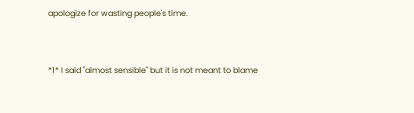apologize for wasting people's time.


*1* I said "almost sensible" but it is not meant to blame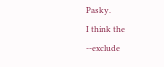Pasky.
I think the --exclude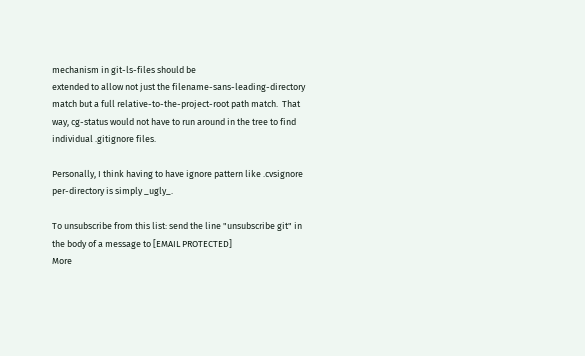mechanism in git-ls-files should be
extended to allow not just the filename-sans-leading-directory
match but a full relative-to-the-project-root path match.  That
way, cg-status would not have to run around in the tree to find
individual .gitignore files.

Personally, I think having to have ignore pattern like .cvsignore
per-directory is simply _ugly_.

To unsubscribe from this list: send the line "unsubscribe git" in
the body of a message to [EMAIL PROTECTED]
More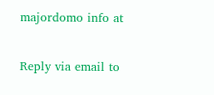majordomo info at

Reply via email to